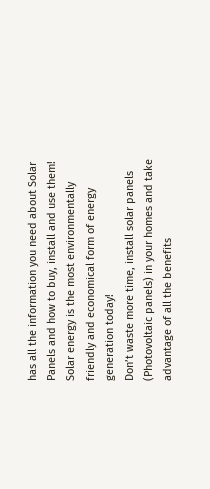has all the information you need about Solar Panels and how to buy, install and use them!
Solar energy is the most environmentally friendly and economical form of energy generation today!
Don’t waste more time, install solar panels (Photovoltaic panels) in your homes and take advantage of all the benefits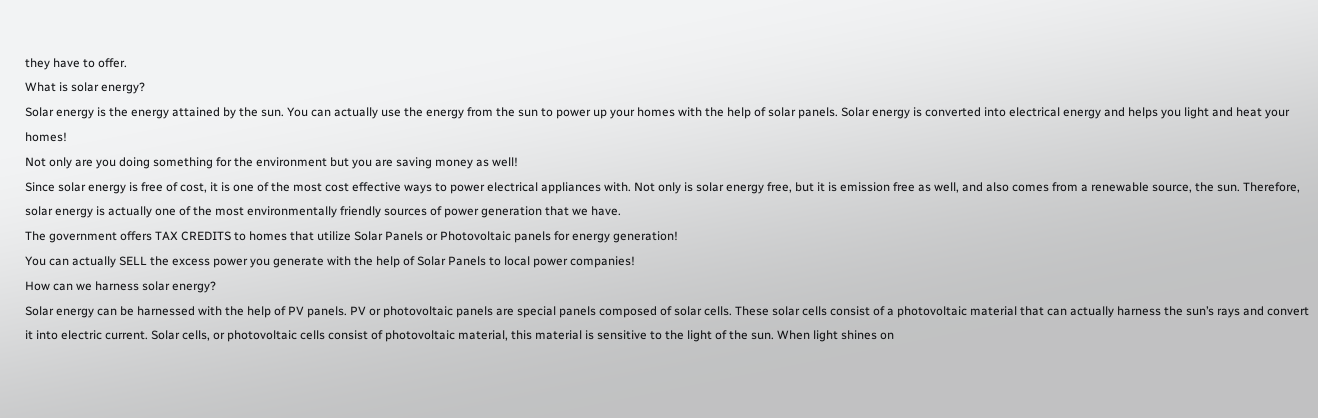they have to offer.
What is solar energy?
Solar energy is the energy attained by the sun. You can actually use the energy from the sun to power up your homes with the help of solar panels. Solar energy is converted into electrical energy and helps you light and heat your homes!
Not only are you doing something for the environment but you are saving money as well!
Since solar energy is free of cost, it is one of the most cost effective ways to power electrical appliances with. Not only is solar energy free, but it is emission free as well, and also comes from a renewable source, the sun. Therefore, solar energy is actually one of the most environmentally friendly sources of power generation that we have.
The government offers TAX CREDITS to homes that utilize Solar Panels or Photovoltaic panels for energy generation!
You can actually SELL the excess power you generate with the help of Solar Panels to local power companies!
How can we harness solar energy?
Solar energy can be harnessed with the help of PV panels. PV or photovoltaic panels are special panels composed of solar cells. These solar cells consist of a photovoltaic material that can actually harness the sun’s rays and convert it into electric current. Solar cells, or photovoltaic cells consist of photovoltaic material, this material is sensitive to the light of the sun. When light shines on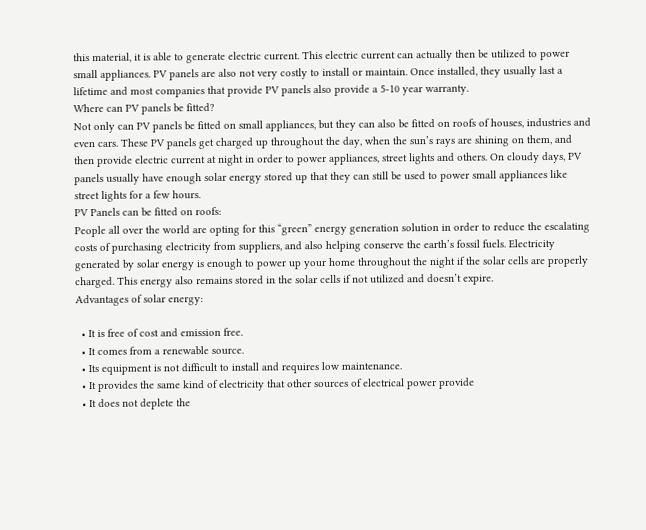this material, it is able to generate electric current. This electric current can actually then be utilized to power small appliances. PV panels are also not very costly to install or maintain. Once installed, they usually last a lifetime and most companies that provide PV panels also provide a 5-10 year warranty.
Where can PV panels be fitted?
Not only can PV panels be fitted on small appliances, but they can also be fitted on roofs of houses, industries and even cars. These PV panels get charged up throughout the day, when the sun’s rays are shining on them, and then provide electric current at night in order to power appliances, street lights and others. On cloudy days, PV panels usually have enough solar energy stored up that they can still be used to power small appliances like street lights for a few hours.
PV Panels can be fitted on roofs:
People all over the world are opting for this “green” energy generation solution in order to reduce the escalating costs of purchasing electricity from suppliers, and also helping conserve the earth’s fossil fuels. Electricity generated by solar energy is enough to power up your home throughout the night if the solar cells are properly charged. This energy also remains stored in the solar cells if not utilized and doesn’t expire.
Advantages of solar energy:

  • It is free of cost and emission free.
  • It comes from a renewable source.
  • Its equipment is not difficult to install and requires low maintenance.
  • It provides the same kind of electricity that other sources of electrical power provide
  • It does not deplete the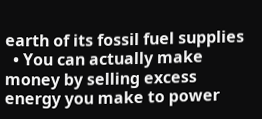earth of its fossil fuel supplies
  • You can actually make money by selling excess energy you make to power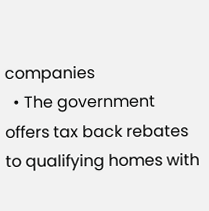companies
  • The government offers tax back rebates to qualifying homes with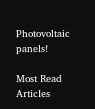Photovoltaic panels!

Most Read Articles